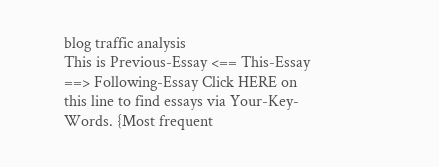blog traffic analysis
This is Previous-Essay <== This-Essay ==> Following-Essay Click HERE on this line to find essays via Your-Key-Words. {Most frequent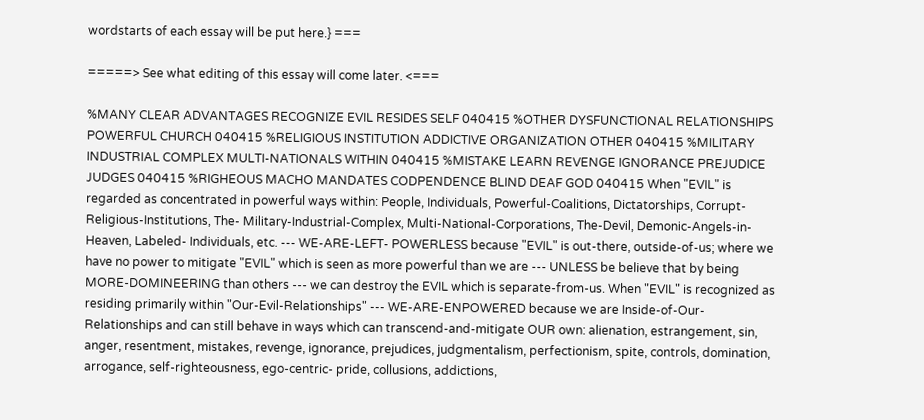wordstarts of each essay will be put here.} ===

=====> See what editing of this essay will come later. <===

%MANY CLEAR ADVANTAGES RECOGNIZE EVIL RESIDES SELF 040415 %OTHER DYSFUNCTIONAL RELATIONSHIPS POWERFUL CHURCH 040415 %RELIGIOUS INSTITUTION ADDICTIVE ORGANIZATION OTHER 040415 %MILITARY INDUSTRIAL COMPLEX MULTI-NATIONALS WITHIN 040415 %MISTAKE LEARN REVENGE IGNORANCE PREJUDICE JUDGES 040415 %RIGHEOUS MACHO MANDATES CODPENDENCE BLIND DEAF GOD 040415 When "EVIL" is regarded as concentrated in powerful ways within: People, Individuals, Powerful-Coalitions, Dictatorships, Corrupt-Religious-Institutions, The- Military-Industrial-Complex, Multi-National-Corporations, The-Devil, Demonic-Angels-in-Heaven, Labeled- Individuals, etc. --- WE-ARE-LEFT- POWERLESS because "EVIL" is out-there, outside-of-us; where we have no power to mitigate "EVIL" which is seen as more powerful than we are --- UNLESS be believe that by being MORE-DOMINEERING than others --- we can destroy the EVIL which is separate-from-us. When "EVIL" is recognized as residing primarily within "Our-Evil-Relationships" --- WE-ARE-ENPOWERED because we are Inside-of-Our-Relationships and can still behave in ways which can transcend-and-mitigate OUR own: alienation, estrangement, sin, anger, resentment, mistakes, revenge, ignorance, prejudices, judgmentalism, perfectionism, spite, controls, domination, arrogance, self-righteousness, ego-centric- pride, collusions, addictions,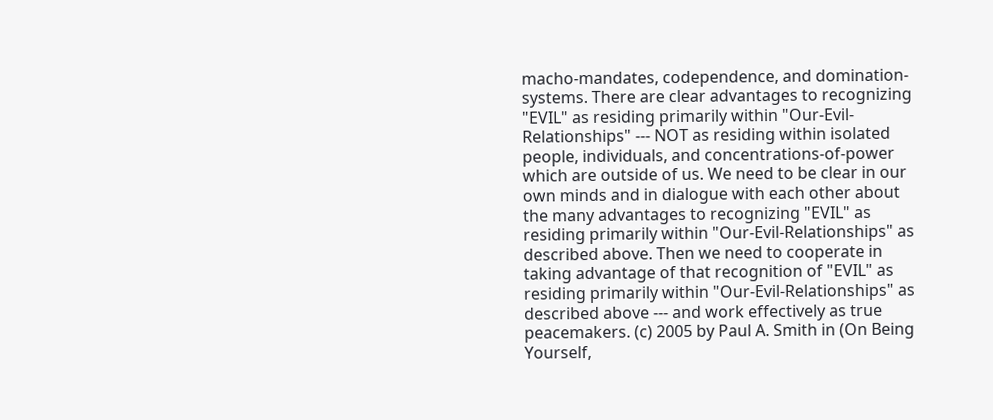macho-mandates, codependence, and domination-systems. There are clear advantages to recognizing "EVIL" as residing primarily within "Our-Evil-Relationships" --- NOT as residing within isolated people, individuals, and concentrations-of-power which are outside of us. We need to be clear in our own minds and in dialogue with each other about the many advantages to recognizing "EVIL" as residing primarily within "Our-Evil-Relationships" as described above. Then we need to cooperate in taking advantage of that recognition of "EVIL" as residing primarily within "Our-Evil-Relationships" as described above --- and work effectively as true peacemakers. (c) 2005 by Paul A. Smith in (On Being Yourself,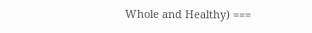Whole and Healthy) ===